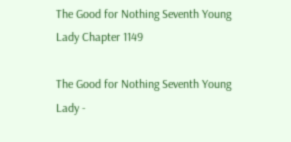The Good for Nothing Seventh Young Lady Chapter 1149

The Good for Nothing Seventh Young Lady -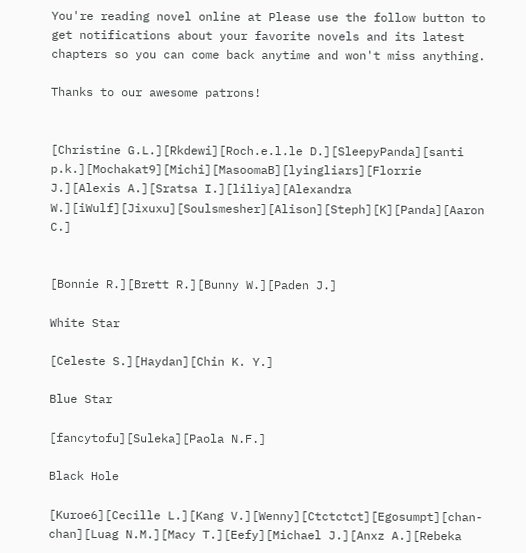You're reading novel online at Please use the follow button to get notifications about your favorite novels and its latest chapters so you can come back anytime and won't miss anything.

Thanks to our awesome patrons!


[Christine G.L.][Rkdewi][Roch.e.l.le D.][SleepyPanda][santi p.k.][Mochakat9][Michi][MasoomaB][lyingliars][Florrie J.][Alexis A.][Sratsa I.][liliya][Alexandra W.][iWulf][Jixuxu][Soulsmesher][Alison][Steph][K][Panda][Aaron C.]


[Bonnie R.][Brett R.][Bunny W.][Paden J.]

White Star

[Celeste S.][Haydan][Chin K. Y.]

Blue Star

[fancytofu][Suleka][Paola N.F.]

Black Hole

[Kuroe6][Cecille L.][Kang V.][Wenny][Ctctctct][Egosumpt][chan-chan][Luag N.M.][Macy T.][Eefy][Michael J.][Anxz A.][Rebeka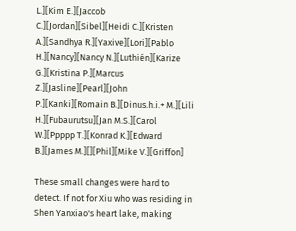L.][Kim E.][Jaccob C.][Jordan][Sibel][Heidi C.][Kristen A.][Sandhya R.][Yaxive][Lori][Pablo H.][Nancy][Nancy N.][Luthién][Karize G.][Kristina P.][Marcus Z.][Jasline][Pearl][John P.][Kanki][Romain B.][Dinus.h.i.+ M.][Lili H.][Fubaurutsu][Jan M.S.][Carol W.][Ppppp T.][Konrad K.][Edward B.][James M.][][Phil][Mike V.][Griffon]

These small changes were hard to detect. If not for Xiu who was residing in Shen Yanxiao's heart lake, making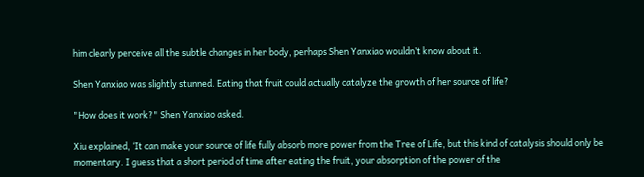him clearly perceive all the subtle changes in her body, perhaps Shen Yanxiao wouldn’t know about it.

Shen Yanxiao was slightly stunned. Eating that fruit could actually catalyze the growth of her source of life?

"How does it work?" Shen Yanxiao asked.

Xiu explained, ‘It can make your source of life fully absorb more power from the Tree of Life, but this kind of catalysis should only be momentary. I guess that a short period of time after eating the fruit, your absorption of the power of the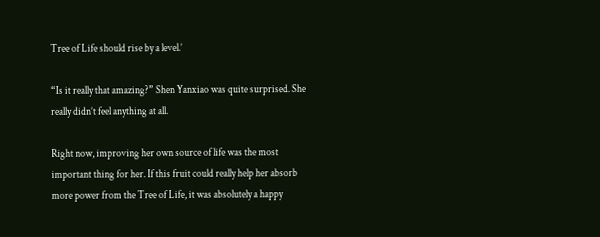Tree of Life should rise by a level.’

“Is it really that amazing?” Shen Yanxiao was quite surprised. She really didn’t feel anything at all.

Right now, improving her own source of life was the most important thing for her. If this fruit could really help her absorb more power from the Tree of Life, it was absolutely a happy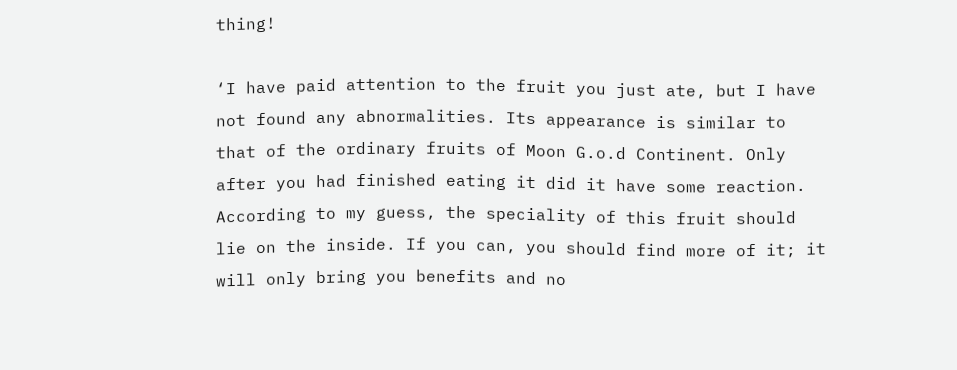thing!

‘I have paid attention to the fruit you just ate, but I have not found any abnormalities. Its appearance is similar to that of the ordinary fruits of Moon G.o.d Continent. Only after you had finished eating it did it have some reaction. According to my guess, the speciality of this fruit should lie on the inside. If you can, you should find more of it; it will only bring you benefits and no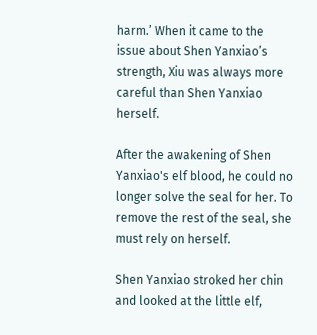harm.’ When it came to the issue about Shen Yanxiao’s strength, Xiu was always more careful than Shen Yanxiao herself.

After the awakening of Shen Yanxiao's elf blood, he could no longer solve the seal for her. To remove the rest of the seal, she must rely on herself.

Shen Yanxiao stroked her chin and looked at the little elf,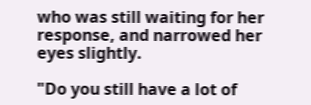who was still waiting for her response, and narrowed her eyes slightly.

"Do you still have a lot of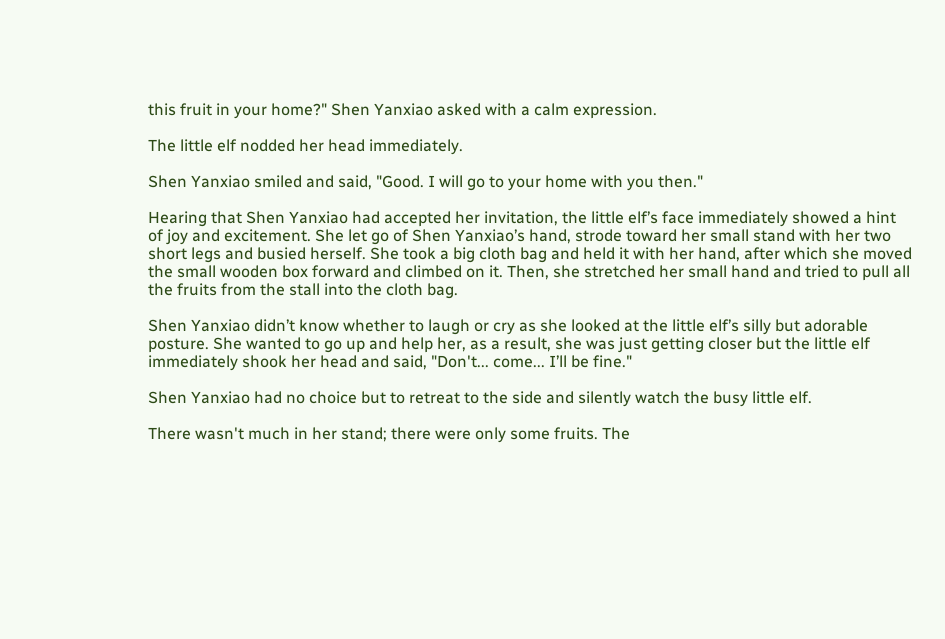this fruit in your home?" Shen Yanxiao asked with a calm expression.

The little elf nodded her head immediately.

Shen Yanxiao smiled and said, "Good. I will go to your home with you then."

Hearing that Shen Yanxiao had accepted her invitation, the little elf’s face immediately showed a hint of joy and excitement. She let go of Shen Yanxiao’s hand, strode toward her small stand with her two short legs and busied herself. She took a big cloth bag and held it with her hand, after which she moved the small wooden box forward and climbed on it. Then, she stretched her small hand and tried to pull all the fruits from the stall into the cloth bag.

Shen Yanxiao didn’t know whether to laugh or cry as she looked at the little elf’s silly but adorable posture. She wanted to go up and help her, as a result, she was just getting closer but the little elf immediately shook her head and said, "Don't... come... I’ll be fine."

Shen Yanxiao had no choice but to retreat to the side and silently watch the busy little elf.

There wasn't much in her stand; there were only some fruits. The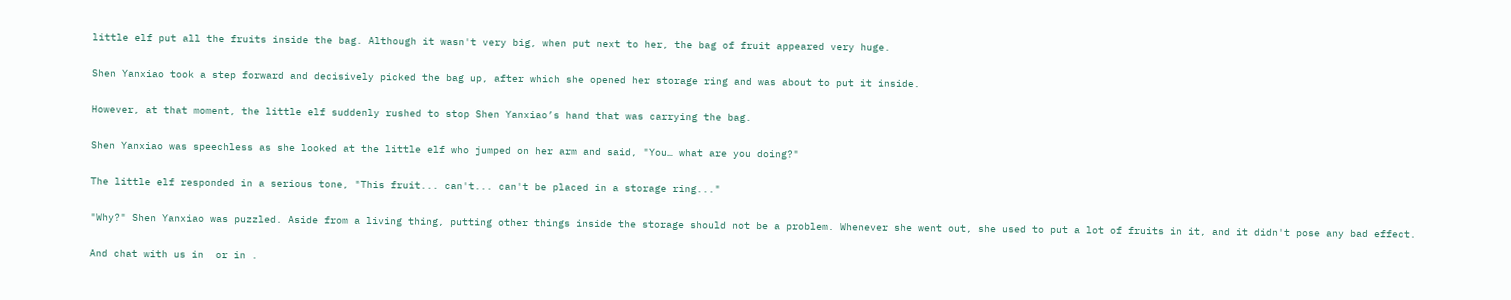little elf put all the fruits inside the bag. Although it wasn't very big, when put next to her, the bag of fruit appeared very huge.

Shen Yanxiao took a step forward and decisively picked the bag up, after which she opened her storage ring and was about to put it inside.

However, at that moment, the little elf suddenly rushed to stop Shen Yanxiao’s hand that was carrying the bag.

Shen Yanxiao was speechless as she looked at the little elf who jumped on her arm and said, "You… what are you doing?"

The little elf responded in a serious tone, "This fruit... can't... can't be placed in a storage ring..."

"Why?" Shen Yanxiao was puzzled. Aside from a living thing, putting other things inside the storage should not be a problem. Whenever she went out, she used to put a lot of fruits in it, and it didn't pose any bad effect.

And chat with us in  or in .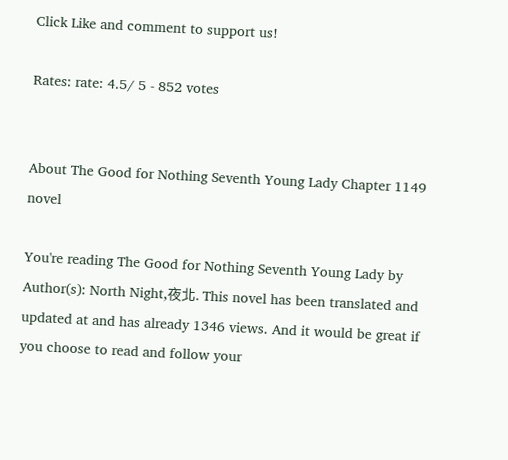Click Like and comment to support us!

Rates: rate: 4.5/ 5 - 852 votes


About The Good for Nothing Seventh Young Lady Chapter 1149 novel

You're reading The Good for Nothing Seventh Young Lady by Author(s): North Night,夜北. This novel has been translated and updated at and has already 1346 views. And it would be great if you choose to read and follow your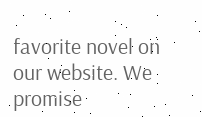favorite novel on our website. We promise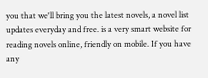you that we'll bring you the latest novels, a novel list updates everyday and free. is a very smart website for reading novels online, friendly on mobile. If you have any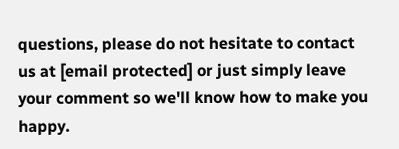questions, please do not hesitate to contact us at [email protected] or just simply leave your comment so we'll know how to make you happy.